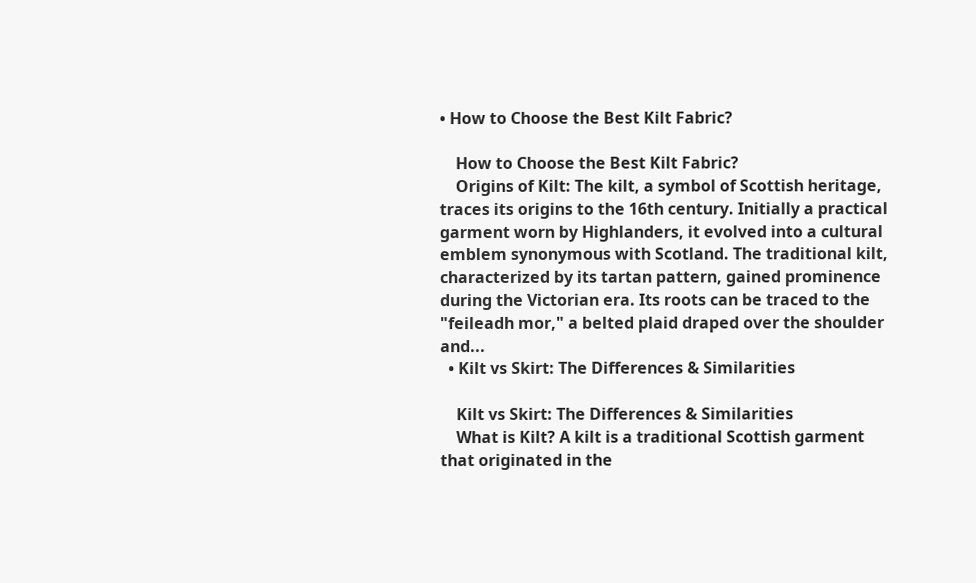• How to Choose the Best Kilt Fabric?

    How to Choose the Best Kilt Fabric?
    Origins of Kilt: The kilt, a symbol of Scottish heritage, traces its origins to the 16th century. Initially a practical garment worn by Highlanders, it evolved into a cultural emblem synonymous with Scotland. The traditional kilt, characterized by its tartan pattern, gained prominence during the Victorian era. Its roots can be traced to the "feileadh mor," a belted plaid draped over the shoulder and...
  • Kilt vs Skirt: The Differences & Similarities

    Kilt vs Skirt: The Differences & Similarities
    What is Kilt? A kilt is a traditional Scottish garment that originated in the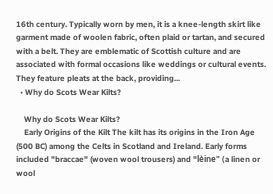16th century. Typically worn by men, it is a knee-length skirt like garment made of woolen fabric, often plaid or tartan, and secured with a belt. They are emblematic of Scottish culture and are associated with formal occasions like weddings or cultural events. They feature pleats at the back, providing...
  • Why do Scots Wear Kilts?

    Why do Scots Wear Kilts?
    Early Origins of the Kilt The kilt has its origins in the Iron Age (500 BC) among the Celts in Scotland and Ireland. Early forms included "braccae" (woven wool trousers) and "lèine" (a linen or wool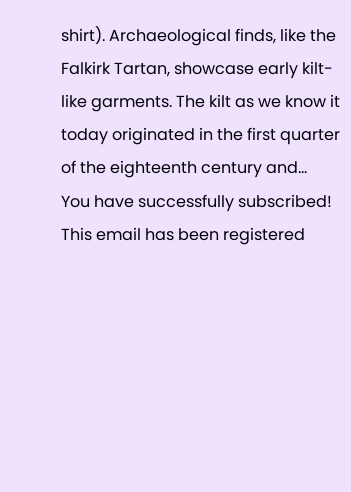shirt). Archaeological finds, like the Falkirk Tartan, showcase early kilt-like garments. The kilt as we know it today originated in the first quarter of the eighteenth century and...
You have successfully subscribed!
This email has been registered